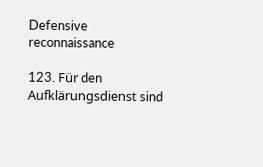Defensive reconnaissance

123. Für den Aufklärungsdienst sind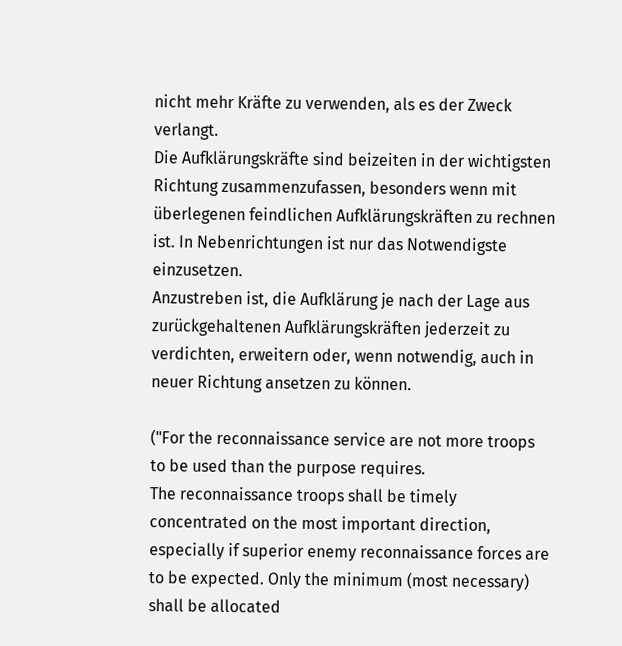nicht mehr Kräfte zu verwenden, als es der Zweck verlangt.
Die Aufklärungskräfte sind beizeiten in der wichtigsten Richtung zusammenzufassen, besonders wenn mit überlegenen feindlichen Aufklärungskräften zu rechnen ist. In Nebenrichtungen ist nur das Notwendigste einzusetzen.
Anzustreben ist, die Aufklärung je nach der Lage aus zurückgehaltenen Aufklärungskräften jederzeit zu verdichten, erweitern oder, wenn notwendig, auch in neuer Richtung ansetzen zu können.

("For the reconnaissance service are not more troops to be used than the purpose requires.
The reconnaissance troops shall be timely concentrated on the most important direction, especially if superior enemy reconnaissance forces are to be expected. Only the minimum (most necessary) shall be allocated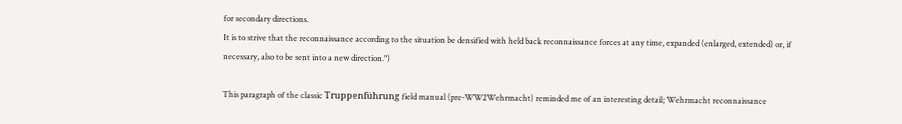for secondary directions.
It is to strive that the reconnaissance according to the situation be densified with held back reconnaissance forces at any time, expanded (enlarged, extended) or, if necessary, also to be sent into a new direction.")

This paragraph of the classic Truppenführung field manual (pre-WW2Wehrmacht) reminded me of an interesting detail; Wehrmacht reconnaissance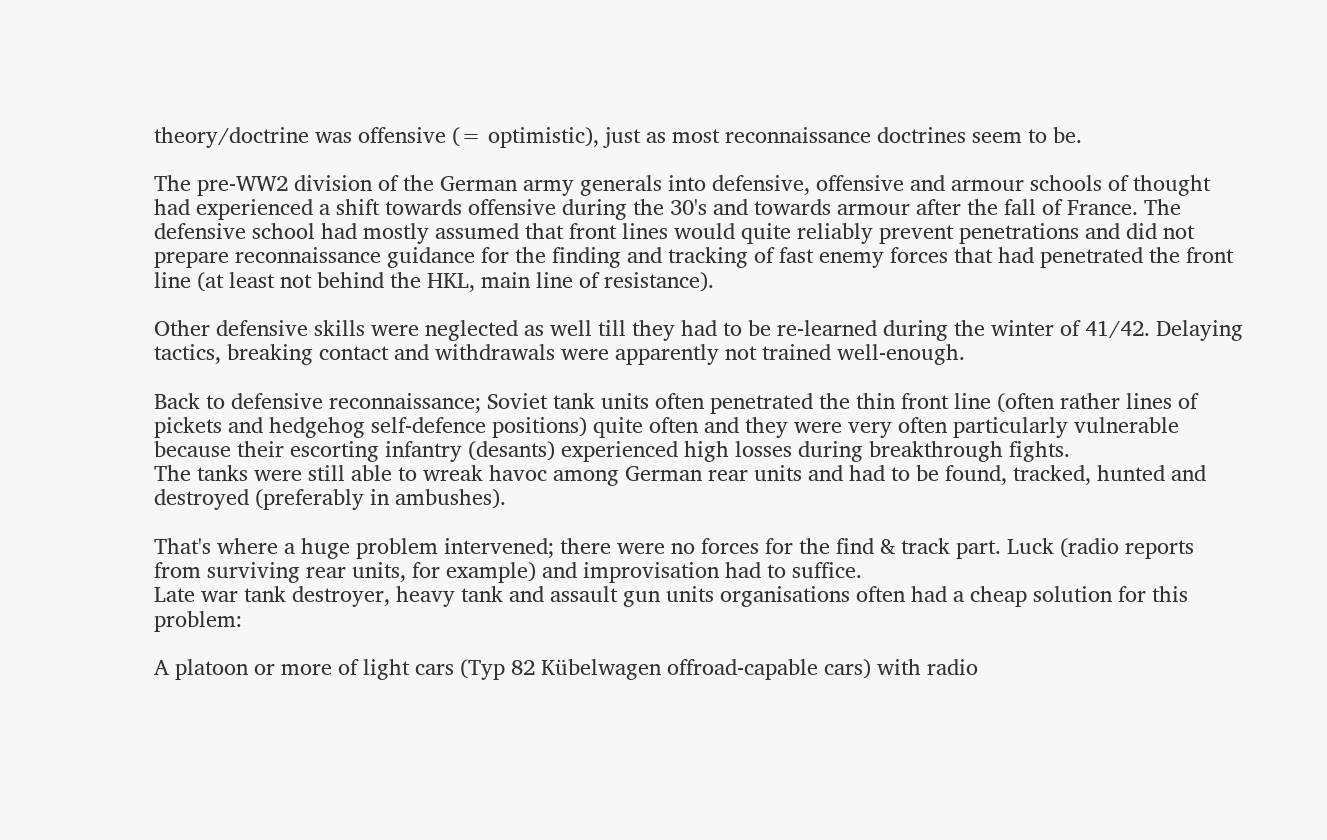theory/doctrine was offensive (= optimistic), just as most reconnaissance doctrines seem to be.

The pre-WW2 division of the German army generals into defensive, offensive and armour schools of thought had experienced a shift towards offensive during the 30's and towards armour after the fall of France. The defensive school had mostly assumed that front lines would quite reliably prevent penetrations and did not prepare reconnaissance guidance for the finding and tracking of fast enemy forces that had penetrated the front line (at least not behind the HKL, main line of resistance).

Other defensive skills were neglected as well till they had to be re-learned during the winter of 41/42. Delaying tactics, breaking contact and withdrawals were apparently not trained well-enough.

Back to defensive reconnaissance; Soviet tank units often penetrated the thin front line (often rather lines of pickets and hedgehog self-defence positions) quite often and they were very often particularly vulnerable because their escorting infantry (desants) experienced high losses during breakthrough fights.
The tanks were still able to wreak havoc among German rear units and had to be found, tracked, hunted and destroyed (preferably in ambushes).

That's where a huge problem intervened; there were no forces for the find & track part. Luck (radio reports from surviving rear units, for example) and improvisation had to suffice.
Late war tank destroyer, heavy tank and assault gun units organisations often had a cheap solution for this problem:

A platoon or more of light cars (Typ 82 Kübelwagen offroad-capable cars) with radio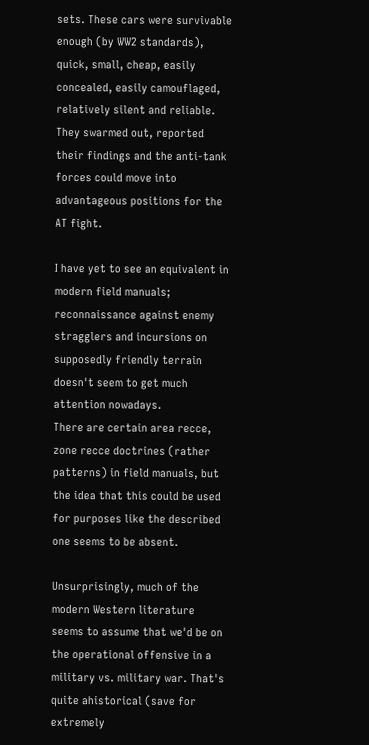sets. These cars were survivable enough (by WW2 standards), quick, small, cheap, easily concealed, easily camouflaged, relatively silent and reliable.
They swarmed out, reported their findings and the anti-tank forces could move into advantageous positions for the AT fight.

I have yet to see an equivalent in modern field manuals; reconnaissance against enemy stragglers and incursions on supposedly friendly terrain doesn't seem to get much attention nowadays.
There are certain area recce, zone recce doctrines (rather patterns) in field manuals, but the idea that this could be used for purposes like the described one seems to be absent.

Unsurprisingly, much of the modern Western literature seems to assume that we'd be on the operational offensive in a military vs. military war. That's quite ahistorical (save for extremely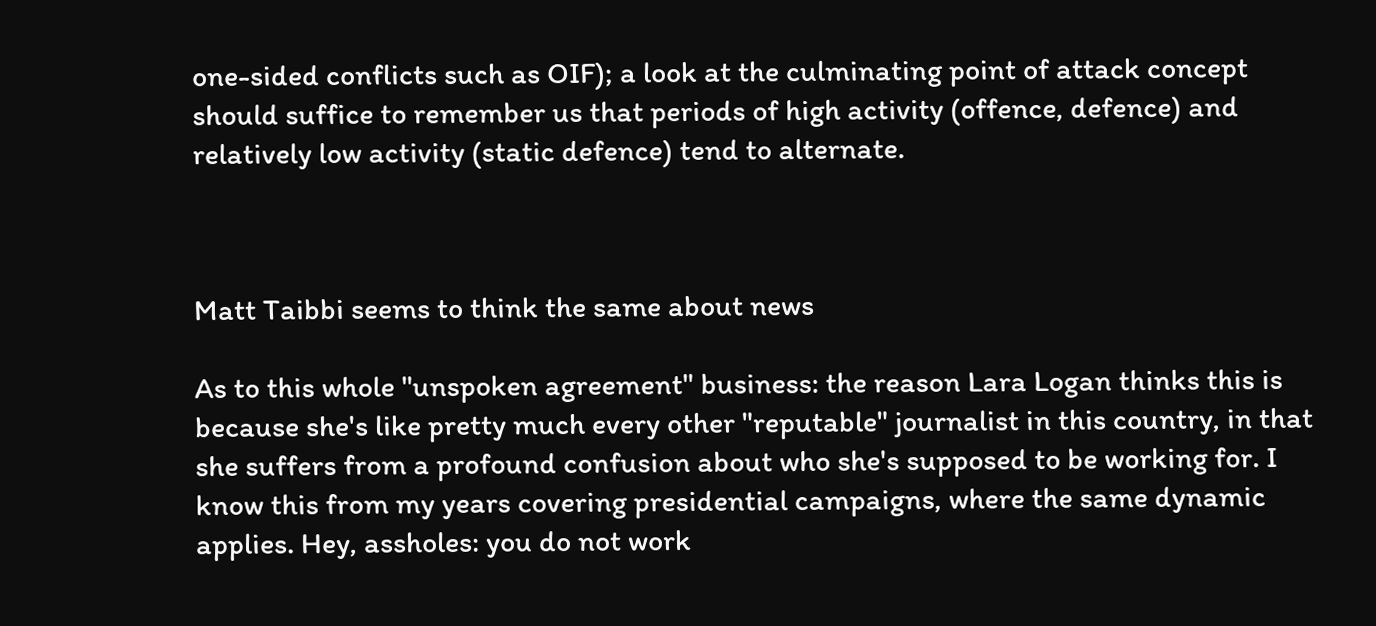one-sided conflicts such as OIF); a look at the culminating point of attack concept should suffice to remember us that periods of high activity (offence, defence) and relatively low activity (static defence) tend to alternate.



Matt Taibbi seems to think the same about news

As to this whole "unspoken agreement" business: the reason Lara Logan thinks this is because she's like pretty much every other "reputable" journalist in this country, in that she suffers from a profound confusion about who she's supposed to be working for. I know this from my years covering presidential campaigns, where the same dynamic applies. Hey, assholes: you do not work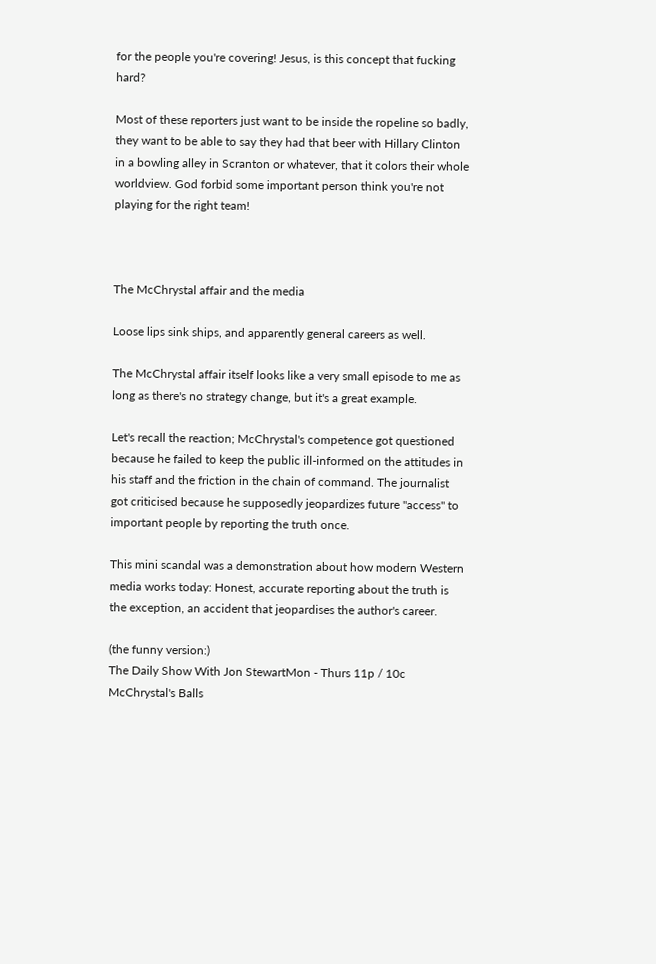for the people you're covering! Jesus, is this concept that fucking hard?

Most of these reporters just want to be inside the ropeline so badly, they want to be able to say they had that beer with Hillary Clinton in a bowling alley in Scranton or whatever, that it colors their whole worldview. God forbid some important person think you're not playing for the right team!



The McChrystal affair and the media

Loose lips sink ships, and apparently general careers as well.

The McChrystal affair itself looks like a very small episode to me as long as there's no strategy change, but it's a great example.

Let's recall the reaction; McChrystal's competence got questioned because he failed to keep the public ill-informed on the attitudes in his staff and the friction in the chain of command. The journalist got criticised because he supposedly jeopardizes future "access" to important people by reporting the truth once.

This mini scandal was a demonstration about how modern Western media works today: Honest, accurate reporting about the truth is the exception, an accident that jeopardises the author's career.

(the funny version:)
The Daily Show With Jon StewartMon - Thurs 11p / 10c
McChrystal's Balls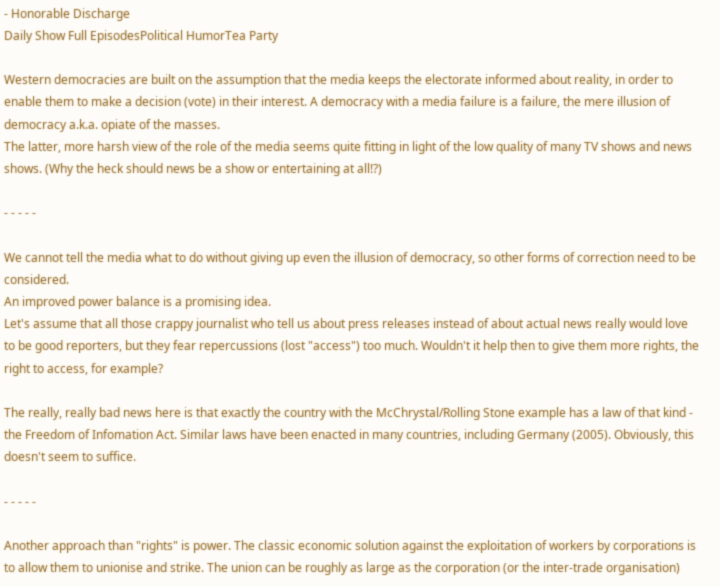- Honorable Discharge
Daily Show Full EpisodesPolitical HumorTea Party

Western democracies are built on the assumption that the media keeps the electorate informed about reality, in order to enable them to make a decision (vote) in their interest. A democracy with a media failure is a failure, the mere illusion of democracy a.k.a. opiate of the masses.
The latter, more harsh view of the role of the media seems quite fitting in light of the low quality of many TV shows and news shows. (Why the heck should news be a show or entertaining at all!?)

- - - - -

We cannot tell the media what to do without giving up even the illusion of democracy, so other forms of correction need to be considered.
An improved power balance is a promising idea.
Let's assume that all those crappy journalist who tell us about press releases instead of about actual news really would love to be good reporters, but they fear repercussions (lost "access") too much. Wouldn't it help then to give them more rights, the right to access, for example?

The really, really bad news here is that exactly the country with the McChrystal/Rolling Stone example has a law of that kind - the Freedom of Infomation Act. Similar laws have been enacted in many countries, including Germany (2005). Obviously, this doesn't seem to suffice.

- - - - -

Another approach than "rights" is power. The classic economic solution against the exploitation of workers by corporations is to allow them to unionise and strike. The union can be roughly as large as the corporation (or the inter-trade organisation)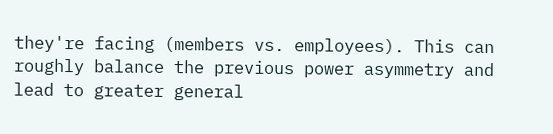they're facing (members vs. employees). This can roughly balance the previous power asymmetry and lead to greater general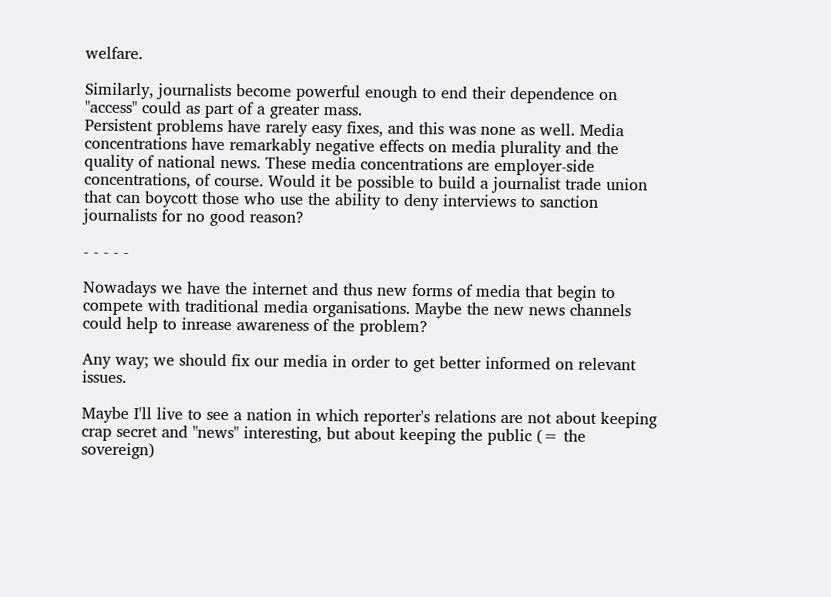welfare.

Similarly, journalists become powerful enough to end their dependence on "access" could as part of a greater mass.
Persistent problems have rarely easy fixes, and this was none as well. Media concentrations have remarkably negative effects on media plurality and the quality of national news. These media concentrations are employer-side concentrations, of course. Would it be possible to build a journalist trade union that can boycott those who use the ability to deny interviews to sanction journalists for no good reason?

- - - - -

Nowadays we have the internet and thus new forms of media that begin to compete with traditional media organisations. Maybe the new news channels could help to inrease awareness of the problem?

Any way; we should fix our media in order to get better informed on relevant issues.

Maybe I'll live to see a nation in which reporter's relations are not about keeping crap secret and "news" interesting, but about keeping the public (= the sovereign)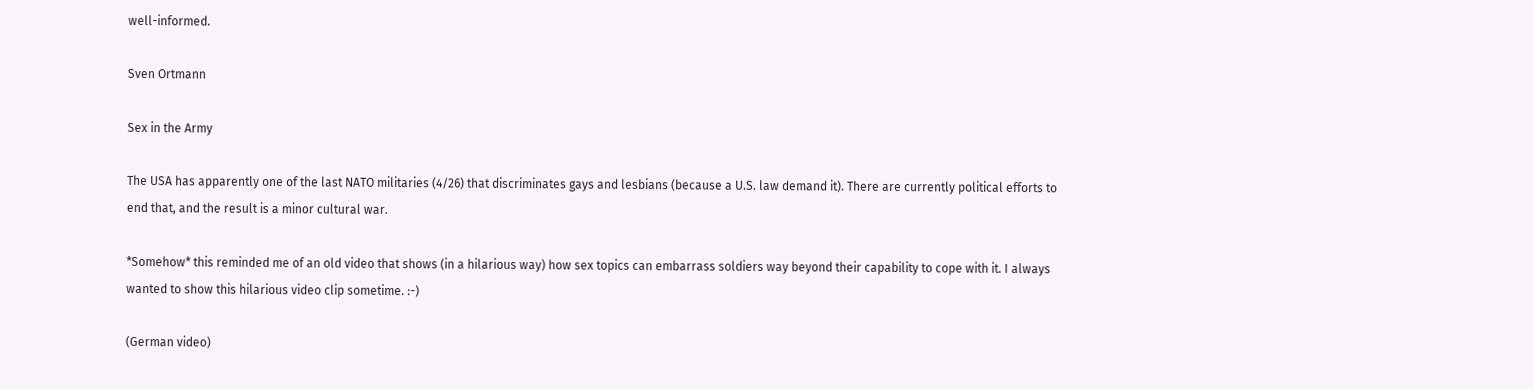well-informed.

Sven Ortmann

Sex in the Army

The USA has apparently one of the last NATO militaries (4/26) that discriminates gays and lesbians (because a U.S. law demand it). There are currently political efforts to end that, and the result is a minor cultural war.

*Somehow* this reminded me of an old video that shows (in a hilarious way) how sex topics can embarrass soldiers way beyond their capability to cope with it. I always wanted to show this hilarious video clip sometime. :-)

(German video)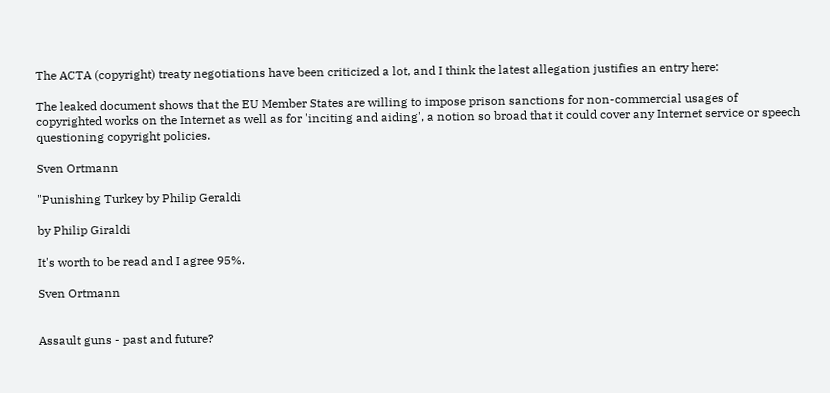The ACTA (copyright) treaty negotiations have been criticized a lot, and I think the latest allegation justifies an entry here:

The leaked document shows that the EU Member States are willing to impose prison sanctions for non-commercial usages of copyrighted works on the Internet as well as for 'inciting and aiding', a notion so broad that it could cover any Internet service or speech questioning copyright policies.

Sven Ortmann

"Punishing Turkey by Philip Geraldi

by Philip Giraldi

It's worth to be read and I agree 95%.

Sven Ortmann


Assault guns - past and future?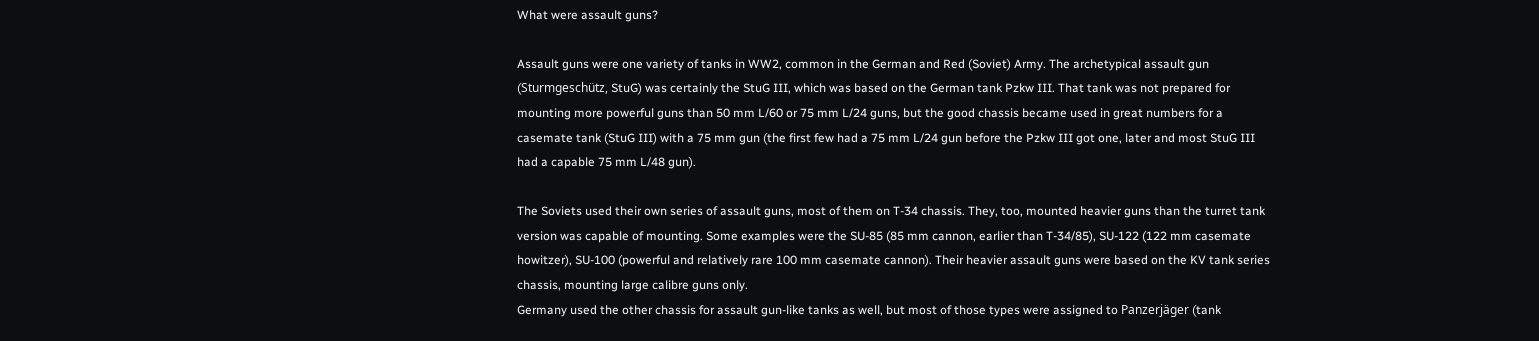What were assault guns?

Assault guns were one variety of tanks in WW2, common in the German and Red (Soviet) Army. The archetypical assault gun (Sturmgeschütz, StuG) was certainly the StuG III, which was based on the German tank Pzkw III. That tank was not prepared for mounting more powerful guns than 50 mm L/60 or 75 mm L/24 guns, but the good chassis became used in great numbers for a casemate tank (StuG III) with a 75 mm gun (the first few had a 75 mm L/24 gun before the Pzkw III got one, later and most StuG III had a capable 75 mm L/48 gun).

The Soviets used their own series of assault guns, most of them on T-34 chassis. They, too, mounted heavier guns than the turret tank version was capable of mounting. Some examples were the SU-85 (85 mm cannon, earlier than T-34/85), SU-122 (122 mm casemate howitzer), SU-100 (powerful and relatively rare 100 mm casemate cannon). Their heavier assault guns were based on the KV tank series chassis, mounting large calibre guns only.
Germany used the other chassis for assault gun-like tanks as well, but most of those types were assigned to Panzerjäger (tank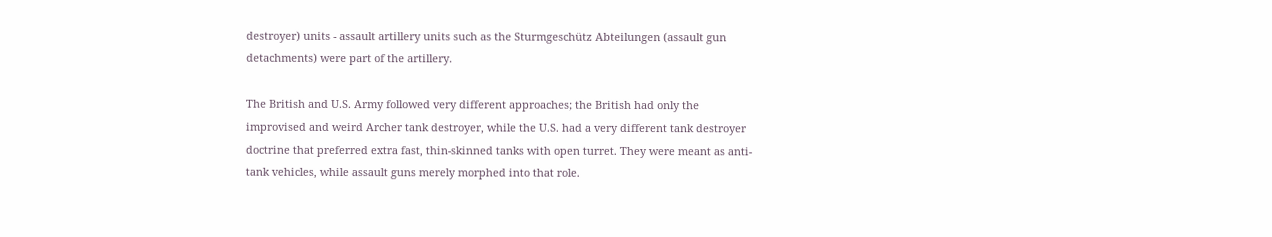destroyer) units - assault artillery units such as the Sturmgeschütz Abteilungen (assault gun detachments) were part of the artillery.

The British and U.S. Army followed very different approaches; the British had only the improvised and weird Archer tank destroyer, while the U.S. had a very different tank destroyer doctrine that preferred extra fast, thin-skinned tanks with open turret. They were meant as anti-tank vehicles, while assault guns merely morphed into that role.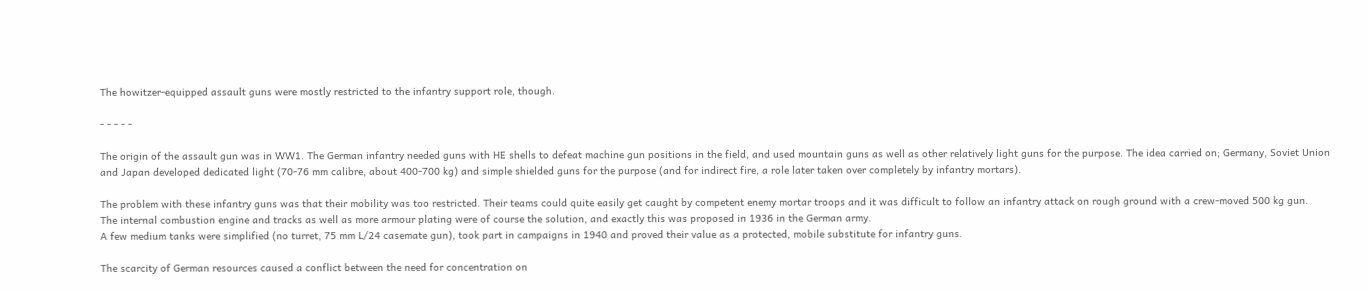The howitzer-equipped assault guns were mostly restricted to the infantry support role, though.

- - - - -

The origin of the assault gun was in WW1. The German infantry needed guns with HE shells to defeat machine gun positions in the field, and used mountain guns as well as other relatively light guns for the purpose. The idea carried on; Germany, Soviet Union and Japan developed dedicated light (70-76 mm calibre, about 400-700 kg) and simple shielded guns for the purpose (and for indirect fire, a role later taken over completely by infantry mortars).

The problem with these infantry guns was that their mobility was too restricted. Their teams could quite easily get caught by competent enemy mortar troops and it was difficult to follow an infantry attack on rough ground with a crew-moved 500 kg gun.
The internal combustion engine and tracks as well as more armour plating were of course the solution, and exactly this was proposed in 1936 in the German army.
A few medium tanks were simplified (no turret, 75 mm L/24 casemate gun), took part in campaigns in 1940 and proved their value as a protected, mobile substitute for infantry guns.

The scarcity of German resources caused a conflict between the need for concentration on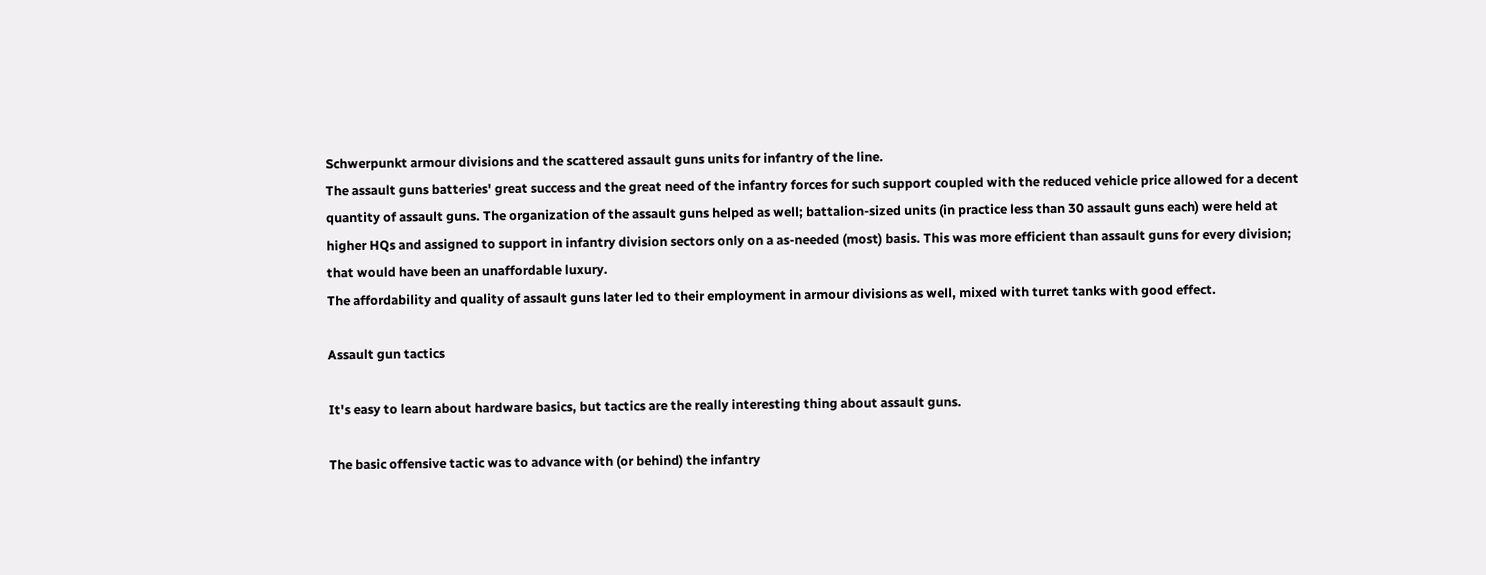Schwerpunkt armour divisions and the scattered assault guns units for infantry of the line.
The assault guns batteries' great success and the great need of the infantry forces for such support coupled with the reduced vehicle price allowed for a decent quantity of assault guns. The organization of the assault guns helped as well; battalion-sized units (in practice less than 30 assault guns each) were held at higher HQs and assigned to support in infantry division sectors only on a as-needed (most) basis. This was more efficient than assault guns for every division; that would have been an unaffordable luxury.
The affordability and quality of assault guns later led to their employment in armour divisions as well, mixed with turret tanks with good effect.

Assault gun tactics

It's easy to learn about hardware basics, but tactics are the really interesting thing about assault guns.

The basic offensive tactic was to advance with (or behind) the infantry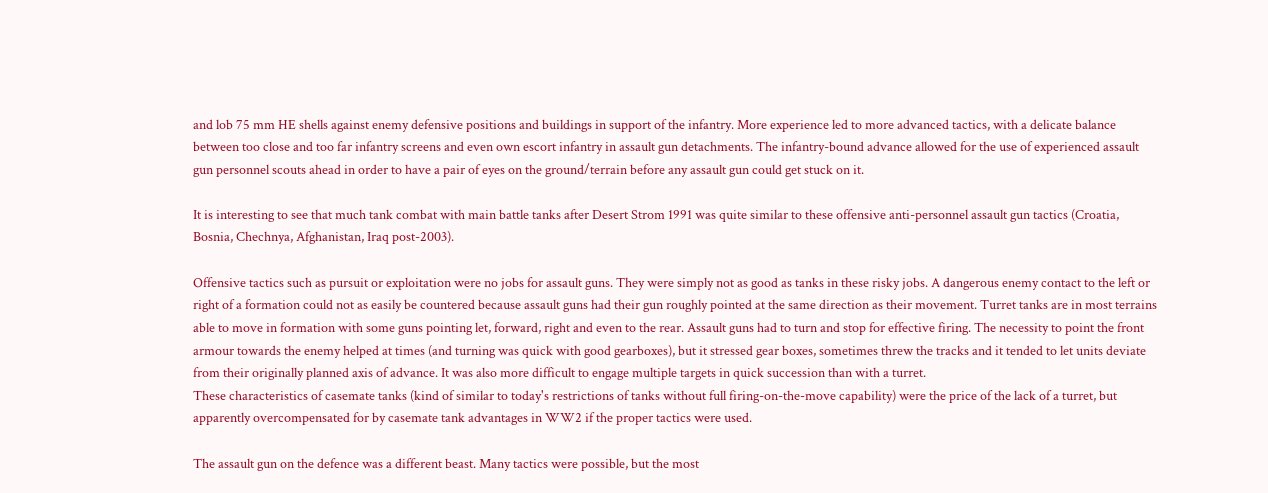and lob 75 mm HE shells against enemy defensive positions and buildings in support of the infantry. More experience led to more advanced tactics, with a delicate balance between too close and too far infantry screens and even own escort infantry in assault gun detachments. The infantry-bound advance allowed for the use of experienced assault gun personnel scouts ahead in order to have a pair of eyes on the ground/terrain before any assault gun could get stuck on it.

It is interesting to see that much tank combat with main battle tanks after Desert Strom 1991 was quite similar to these offensive anti-personnel assault gun tactics (Croatia, Bosnia, Chechnya, Afghanistan, Iraq post-2003).

Offensive tactics such as pursuit or exploitation were no jobs for assault guns. They were simply not as good as tanks in these risky jobs. A dangerous enemy contact to the left or right of a formation could not as easily be countered because assault guns had their gun roughly pointed at the same direction as their movement. Turret tanks are in most terrains able to move in formation with some guns pointing let, forward, right and even to the rear. Assault guns had to turn and stop for effective firing. The necessity to point the front armour towards the enemy helped at times (and turning was quick with good gearboxes), but it stressed gear boxes, sometimes threw the tracks and it tended to let units deviate from their originally planned axis of advance. It was also more difficult to engage multiple targets in quick succession than with a turret.
These characteristics of casemate tanks (kind of similar to today's restrictions of tanks without full firing-on-the-move capability) were the price of the lack of a turret, but apparently overcompensated for by casemate tank advantages in WW2 if the proper tactics were used.

The assault gun on the defence was a different beast. Many tactics were possible, but the most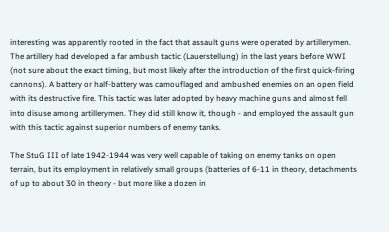interesting was apparently rooted in the fact that assault guns were operated by artillerymen.
The artillery had developed a far ambush tactic (Lauerstellung) in the last years before WWI (not sure about the exact timing, but most likely after the introduction of the first quick-firing cannons). A battery or half-battery was camouflaged and ambushed enemies on an open field with its destructive fire. This tactic was later adopted by heavy machine guns and almost fell into disuse among artillerymen. They did still know it, though - and employed the assault gun with this tactic against superior numbers of enemy tanks.

The StuG III of late 1942-1944 was very well capable of taking on enemy tanks on open terrain, but its employment in relatively small groups (batteries of 6-11 in theory, detachments of up to about 30 in theory - but more like a dozen in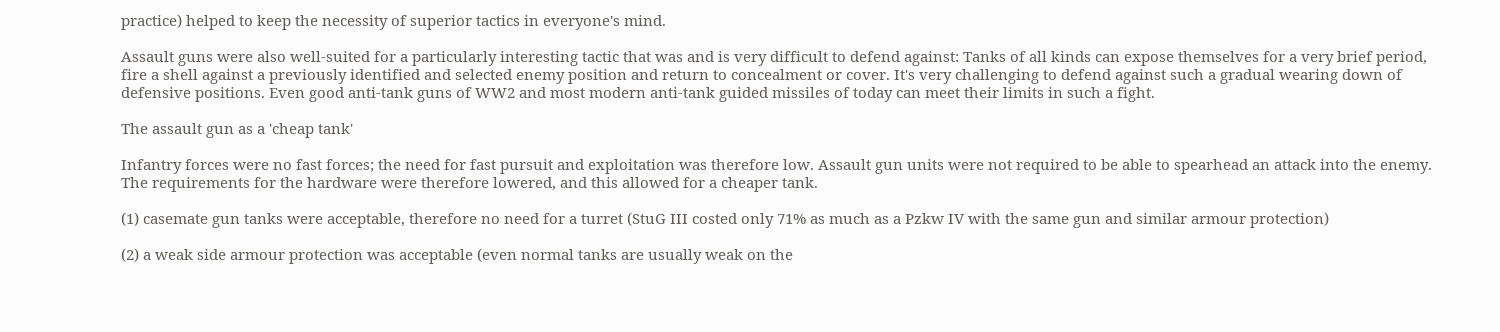practice) helped to keep the necessity of superior tactics in everyone's mind.

Assault guns were also well-suited for a particularly interesting tactic that was and is very difficult to defend against: Tanks of all kinds can expose themselves for a very brief period, fire a shell against a previously identified and selected enemy position and return to concealment or cover. It's very challenging to defend against such a gradual wearing down of defensive positions. Even good anti-tank guns of WW2 and most modern anti-tank guided missiles of today can meet their limits in such a fight.

The assault gun as a 'cheap tank'

Infantry forces were no fast forces; the need for fast pursuit and exploitation was therefore low. Assault gun units were not required to be able to spearhead an attack into the enemy. The requirements for the hardware were therefore lowered, and this allowed for a cheaper tank.

(1) casemate gun tanks were acceptable, therefore no need for a turret (StuG III costed only 71% as much as a Pzkw IV with the same gun and similar armour protection)

(2) a weak side armour protection was acceptable (even normal tanks are usually weak on the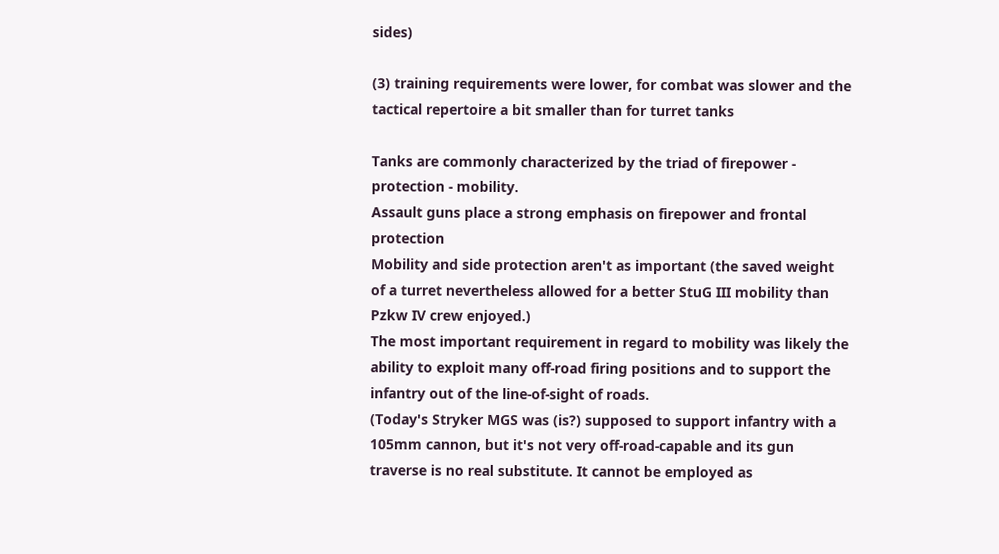sides)

(3) training requirements were lower, for combat was slower and the tactical repertoire a bit smaller than for turret tanks

Tanks are commonly characterized by the triad of firepower - protection - mobility.
Assault guns place a strong emphasis on firepower and frontal protection
Mobility and side protection aren't as important (the saved weight of a turret nevertheless allowed for a better StuG III mobility than Pzkw IV crew enjoyed.)
The most important requirement in regard to mobility was likely the ability to exploit many off-road firing positions and to support the infantry out of the line-of-sight of roads.
(Today's Stryker MGS was (is?) supposed to support infantry with a 105mm cannon, but it's not very off-road-capable and its gun traverse is no real substitute. It cannot be employed as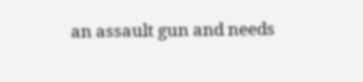an assault gun and needs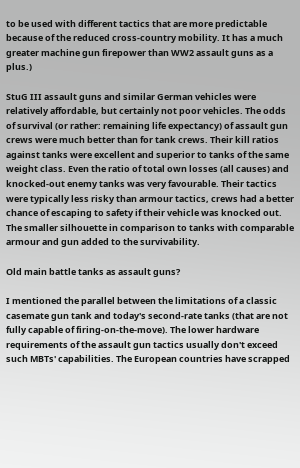to be used with different tactics that are more predictable because of the reduced cross-country mobility. It has a much greater machine gun firepower than WW2 assault guns as a plus.)

StuG III assault guns and similar German vehicles were relatively affordable, but certainly not poor vehicles. The odds of survival (or rather: remaining life expectancy) of assault gun crews were much better than for tank crews. Their kill ratios against tanks were excellent and superior to tanks of the same weight class. Even the ratio of total own losses (all causes) and knocked-out enemy tanks was very favourable. Their tactics were typically less risky than armour tactics, crews had a better chance of escaping to safety if their vehicle was knocked out. The smaller silhouette in comparison to tanks with comparable armour and gun added to the survivability.

Old main battle tanks as assault guns?

I mentioned the parallel between the limitations of a classic casemate gun tank and today's second-rate tanks (that are not fully capable of firing-on-the-move). The lower hardware requirements of the assault gun tactics usually don't exceed such MBTs' capabilities. The European countries have scrapped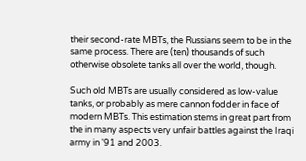their second-rate MBTs, the Russians seem to be in the same process. There are (ten) thousands of such otherwise obsolete tanks all over the world, though.

Such old MBTs are usually considered as low-value tanks, or probably as mere cannon fodder in face of modern MBTs. This estimation stems in great part from the in many aspects very unfair battles against the Iraqi army in '91 and 2003.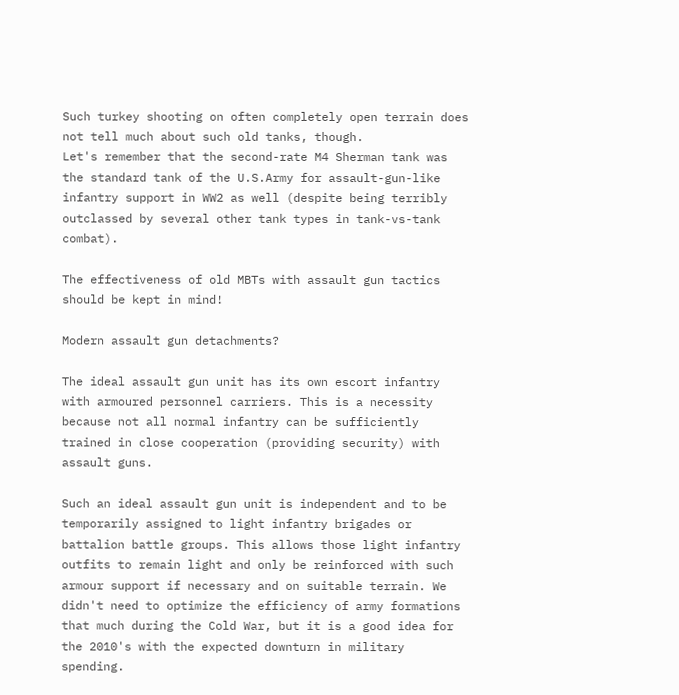Such turkey shooting on often completely open terrain does not tell much about such old tanks, though.
Let's remember that the second-rate M4 Sherman tank was the standard tank of the U.S.Army for assault-gun-like infantry support in WW2 as well (despite being terribly outclassed by several other tank types in tank-vs-tank combat).

The effectiveness of old MBTs with assault gun tactics should be kept in mind!

Modern assault gun detachments?

The ideal assault gun unit has its own escort infantry with armoured personnel carriers. This is a necessity because not all normal infantry can be sufficiently trained in close cooperation (providing security) with assault guns.

Such an ideal assault gun unit is independent and to be temporarily assigned to light infantry brigades or battalion battle groups. This allows those light infantry outfits to remain light and only be reinforced with such armour support if necessary and on suitable terrain. We didn't need to optimize the efficiency of army formations that much during the Cold War, but it is a good idea for the 2010's with the expected downturn in military spending.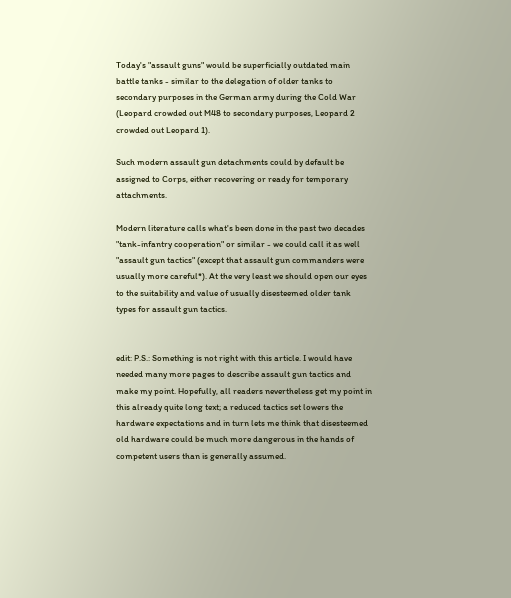Today's "assault guns" would be superficially outdated main battle tanks - similar to the delegation of older tanks to secondary purposes in the German army during the Cold War (Leopard crowded out M48 to secondary purposes, Leopard 2 crowded out Leopard 1).

Such modern assault gun detachments could by default be assigned to Corps, either recovering or ready for temporary attachments.

Modern literature calls what's been done in the past two decades "tank-infantry cooperation" or similar - we could call it as well "assault gun tactics" (except that assault gun commanders were usually more careful*). At the very least we should open our eyes to the suitability and value of usually disesteemed older tank types for assault gun tactics.


edit: P.S.: Something is not right with this article. I would have needed many more pages to describe assault gun tactics and make my point. Hopefully, all readers nevertheless get my point in this already quite long text; a reduced tactics set lowers the hardware expectations and in turn lets me think that disesteemed old hardware could be much more dangerous in the hands of competent users than is generally assumed.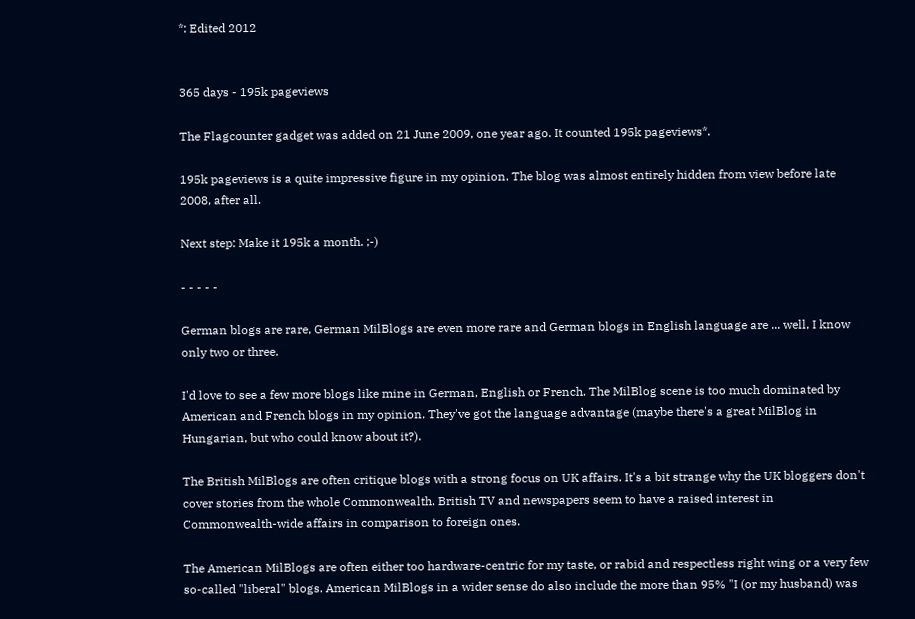*: Edited 2012


365 days - 195k pageviews

The Flagcounter gadget was added on 21 June 2009, one year ago. It counted 195k pageviews*.

195k pageviews is a quite impressive figure in my opinion. The blog was almost entirely hidden from view before late 2008, after all.

Next step: Make it 195k a month. ;-)

- - - - -

German blogs are rare, German MilBlogs are even more rare and German blogs in English language are ... well, I know only two or three.

I'd love to see a few more blogs like mine in German, English or French. The MilBlog scene is too much dominated by American and French blogs in my opinion. They've got the language advantage (maybe there's a great MilBlog in Hungarian, but who could know about it?).

The British MilBlogs are often critique blogs with a strong focus on UK affairs. It's a bit strange why the UK bloggers don't cover stories from the whole Commonwealth. British TV and newspapers seem to have a raised interest in Commonwealth-wide affairs in comparison to foreign ones.

The American MilBlogs are often either too hardware-centric for my taste, or rabid and respectless right wing or a very few so-called "liberal" blogs. American MilBlogs in a wider sense do also include the more than 95% "I (or my husband) was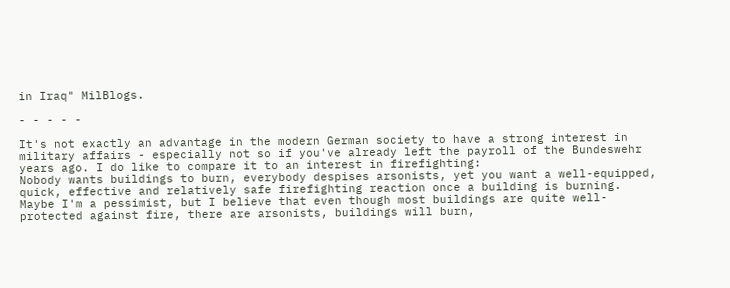in Iraq" MilBlogs.

- - - - -

It's not exactly an advantage in the modern German society to have a strong interest in military affairs - especially not so if you've already left the payroll of the Bundeswehr years ago. I do like to compare it to an interest in firefighting:
Nobody wants buildings to burn, everybody despises arsonists, yet you want a well-equipped, quick, effective and relatively safe firefighting reaction once a building is burning. Maybe I'm a pessimist, but I believe that even though most buildings are quite well-protected against fire, there are arsonists, buildings will burn,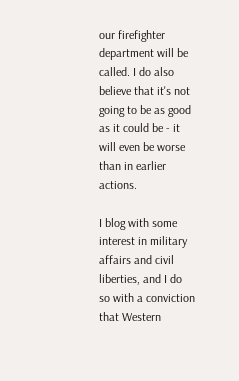our firefighter department will be called. I do also believe that it's not going to be as good as it could be - it will even be worse than in earlier actions.

I blog with some interest in military affairs and civil liberties, and I do so with a conviction that Western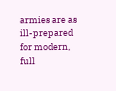armies are as ill-prepared for modern, full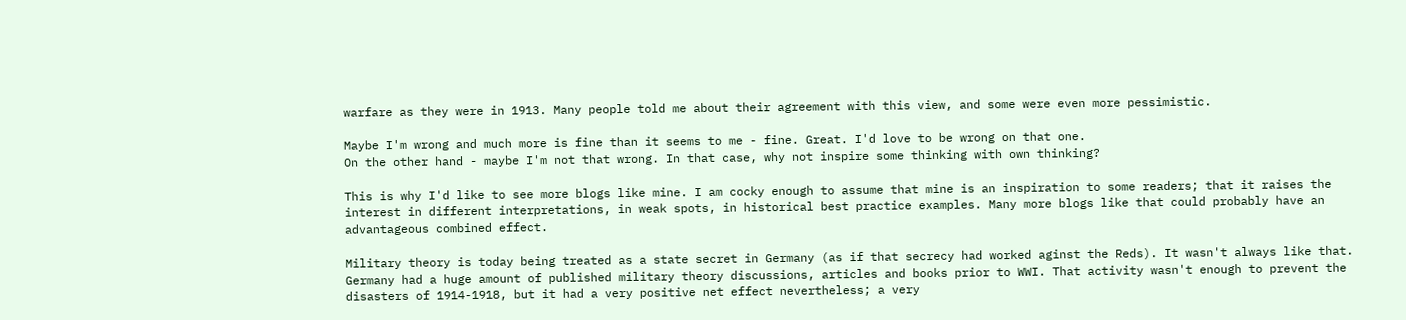warfare as they were in 1913. Many people told me about their agreement with this view, and some were even more pessimistic.

Maybe I'm wrong and much more is fine than it seems to me - fine. Great. I'd love to be wrong on that one.
On the other hand - maybe I'm not that wrong. In that case, why not inspire some thinking with own thinking?

This is why I'd like to see more blogs like mine. I am cocky enough to assume that mine is an inspiration to some readers; that it raises the interest in different interpretations, in weak spots, in historical best practice examples. Many more blogs like that could probably have an advantageous combined effect.

Military theory is today being treated as a state secret in Germany (as if that secrecy had worked aginst the Reds). It wasn't always like that. Germany had a huge amount of published military theory discussions, articles and books prior to WWI. That activity wasn't enough to prevent the disasters of 1914-1918, but it had a very positive net effect nevertheless; a very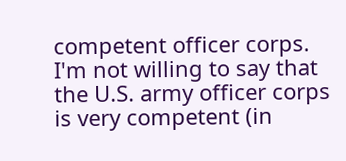competent officer corps. I'm not willing to say that the U.S. army officer corps is very competent (in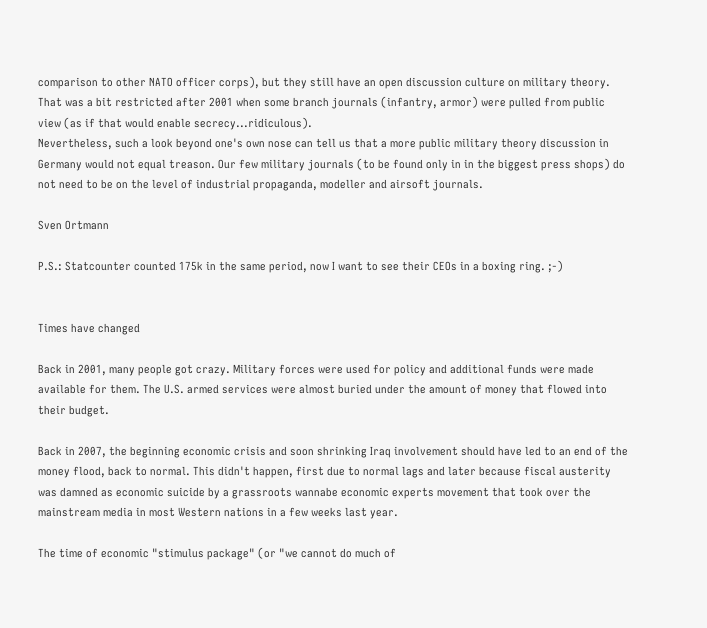comparison to other NATO officer corps), but they still have an open discussion culture on military theory. That was a bit restricted after 2001 when some branch journals (infantry, armor) were pulled from public view (as if that would enable secrecy...ridiculous).
Nevertheless, such a look beyond one's own nose can tell us that a more public military theory discussion in Germany would not equal treason. Our few military journals (to be found only in in the biggest press shops) do not need to be on the level of industrial propaganda, modeller and airsoft journals.

Sven Ortmann

P.S.: Statcounter counted 175k in the same period, now I want to see their CEOs in a boxing ring. ;-)


Times have changed

Back in 2001, many people got crazy. Military forces were used for policy and additional funds were made available for them. The U.S. armed services were almost buried under the amount of money that flowed into their budget.

Back in 2007, the beginning economic crisis and soon shrinking Iraq involvement should have led to an end of the money flood, back to normal. This didn't happen, first due to normal lags and later because fiscal austerity was damned as economic suicide by a grassroots wannabe economic experts movement that took over the mainstream media in most Western nations in a few weeks last year.

The time of economic "stimulus package" (or "we cannot do much of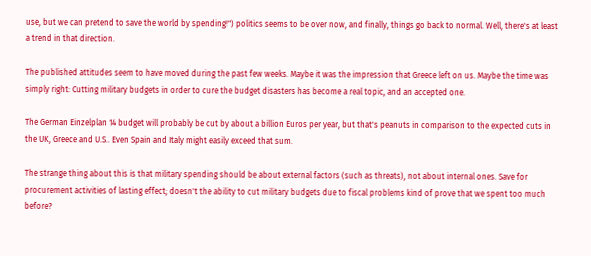use, but we can pretend to save the world by spending!") politics seems to be over now, and finally, things go back to normal. Well, there's at least a trend in that direction.

The published attitudes seem to have moved during the past few weeks. Maybe it was the impression that Greece left on us. Maybe the time was simply right: Cutting military budgets in order to cure the budget disasters has become a real topic, and an accepted one.

The German Einzelplan 14 budget will probably be cut by about a billion Euros per year, but that's peanuts in comparison to the expected cuts in the UK, Greece and U.S.. Even Spain and Italy might easily exceed that sum.

The strange thing about this is that military spending should be about external factors (such as threats), not about internal ones. Save for procurement activities of lasting effect; doesn't the ability to cut military budgets due to fiscal problems kind of prove that we spent too much before?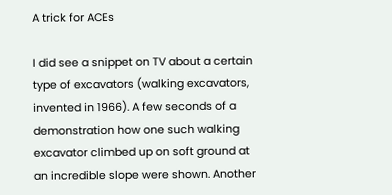A trick for ACEs

I did see a snippet on TV about a certain type of excavators (walking excavators, invented in 1966). A few seconds of a demonstration how one such walking excavator climbed up on soft ground at an incredible slope were shown. Another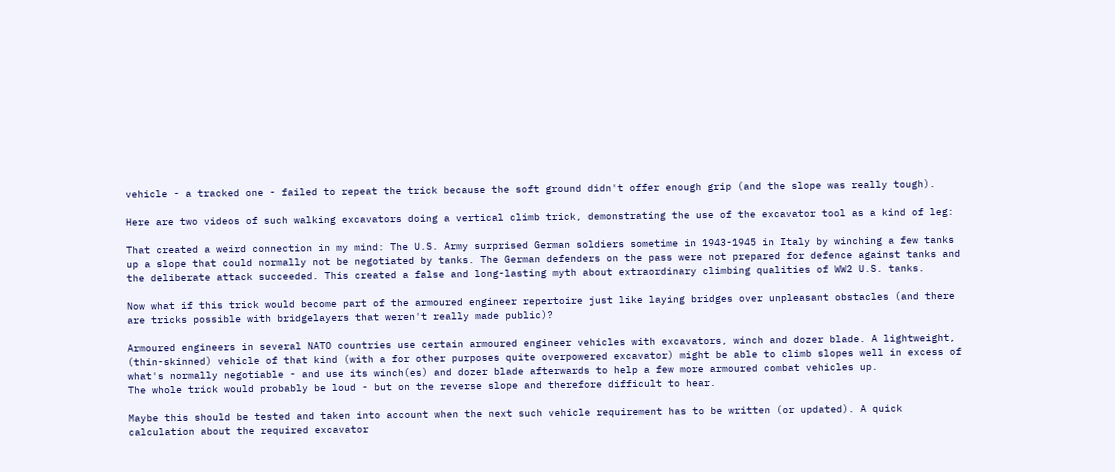vehicle - a tracked one - failed to repeat the trick because the soft ground didn't offer enough grip (and the slope was really tough).

Here are two videos of such walking excavators doing a vertical climb trick, demonstrating the use of the excavator tool as a kind of leg:

That created a weird connection in my mind: The U.S. Army surprised German soldiers sometime in 1943-1945 in Italy by winching a few tanks up a slope that could normally not be negotiated by tanks. The German defenders on the pass were not prepared for defence against tanks and the deliberate attack succeeded. This created a false and long-lasting myth about extraordinary climbing qualities of WW2 U.S. tanks.

Now what if this trick would become part of the armoured engineer repertoire just like laying bridges over unpleasant obstacles (and there are tricks possible with bridgelayers that weren't really made public)?

Armoured engineers in several NATO countries use certain armoured engineer vehicles with excavators, winch and dozer blade. A lightweight, (thin-skinned) vehicle of that kind (with a for other purposes quite overpowered excavator) might be able to climb slopes well in excess of what's normally negotiable - and use its winch(es) and dozer blade afterwards to help a few more armoured combat vehicles up.
The whole trick would probably be loud - but on the reverse slope and therefore difficult to hear.

Maybe this should be tested and taken into account when the next such vehicle requirement has to be written (or updated). A quick calculation about the required excavator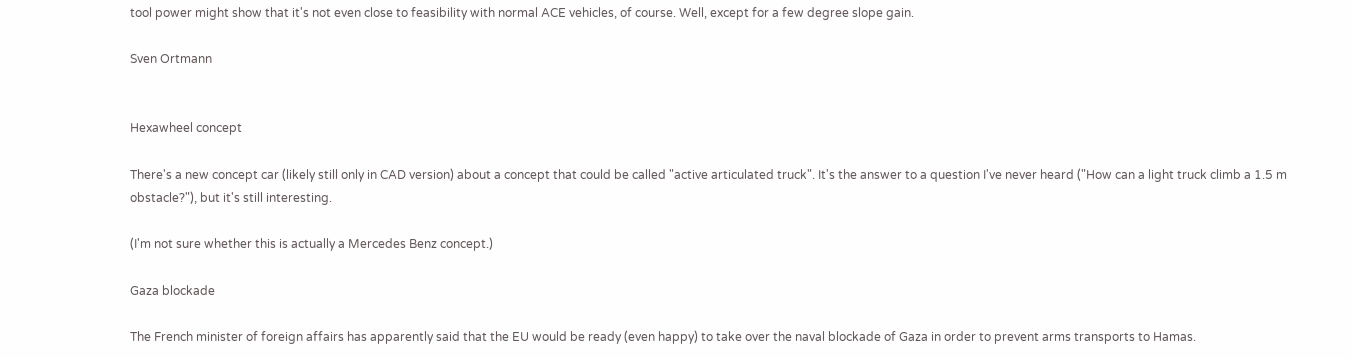tool power might show that it's not even close to feasibility with normal ACE vehicles, of course. Well, except for a few degree slope gain.

Sven Ortmann


Hexawheel concept

There's a new concept car (likely still only in CAD version) about a concept that could be called "active articulated truck". It's the answer to a question I've never heard ("How can a light truck climb a 1.5 m obstacle?"), but it's still interesting.

(I'm not sure whether this is actually a Mercedes Benz concept.)

Gaza blockade

The French minister of foreign affairs has apparently said that the EU would be ready (even happy) to take over the naval blockade of Gaza in order to prevent arms transports to Hamas.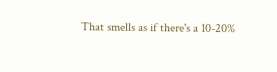That smells as if there's a 10-20%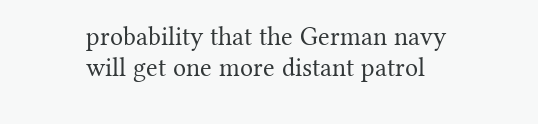probability that the German navy will get one more distant patrol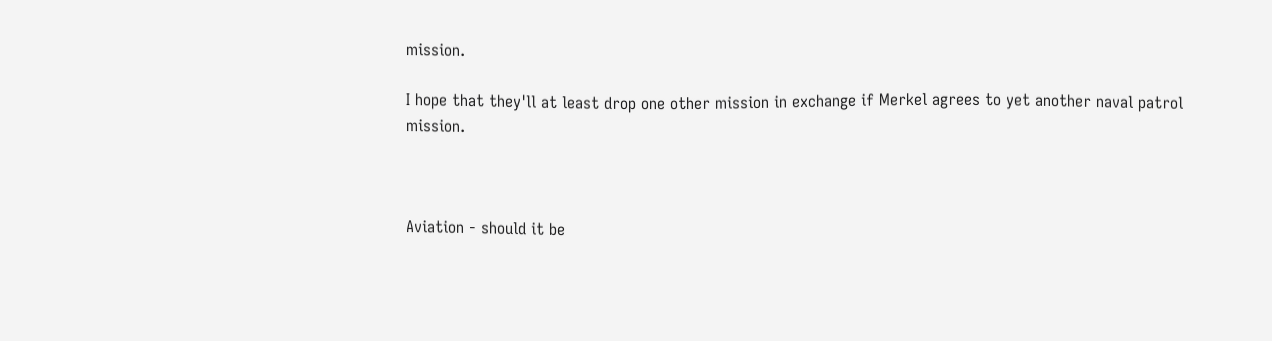mission.

I hope that they'll at least drop one other mission in exchange if Merkel agrees to yet another naval patrol mission.



Aviation - should it be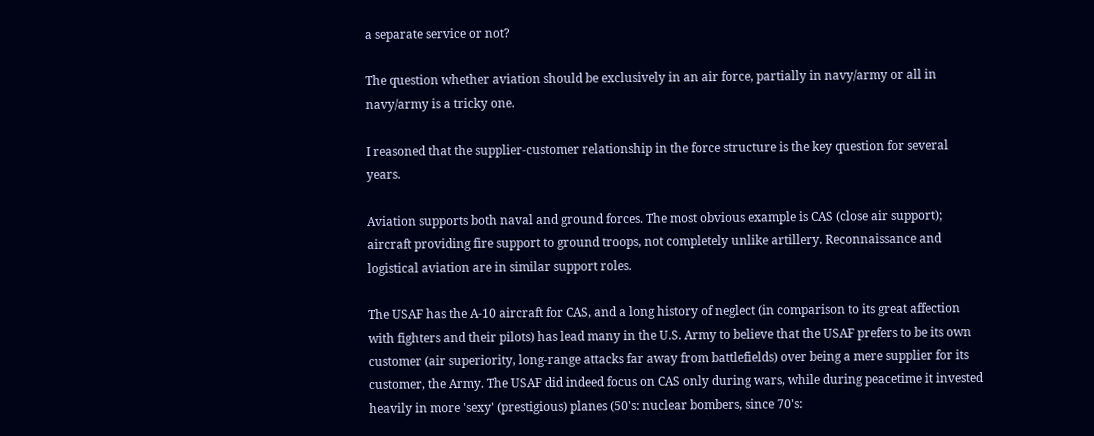a separate service or not?

The question whether aviation should be exclusively in an air force, partially in navy/army or all in navy/army is a tricky one.

I reasoned that the supplier-customer relationship in the force structure is the key question for several years.

Aviation supports both naval and ground forces. The most obvious example is CAS (close air support); aircraft providing fire support to ground troops, not completely unlike artillery. Reconnaissance and logistical aviation are in similar support roles.

The USAF has the A-10 aircraft for CAS, and a long history of neglect (in comparison to its great affection with fighters and their pilots) has lead many in the U.S. Army to believe that the USAF prefers to be its own customer (air superiority, long-range attacks far away from battlefields) over being a mere supplier for its customer, the Army. The USAF did indeed focus on CAS only during wars, while during peacetime it invested heavily in more 'sexy' (prestigious) planes (50's: nuclear bombers, since 70's: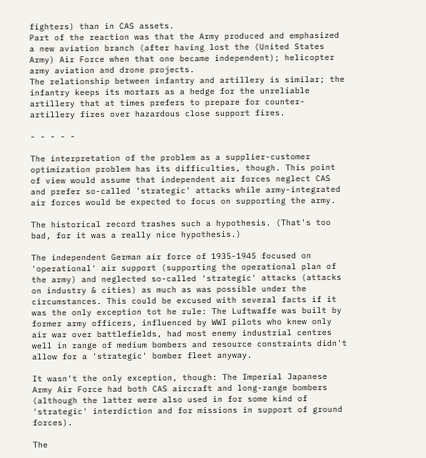fighters) than in CAS assets.
Part of the reaction was that the Army produced and emphasized a new aviation branch (after having lost the (United States Army) Air Force when that one became independent); helicopter army aviation and drone projects.
The relationship between infantry and artillery is similar; the infantry keeps its mortars as a hedge for the unreliable artillery that at times prefers to prepare for counter-artillery fires over hazardous close support fires.

- - - - -

The interpretation of the problem as a supplier-customer optimization problem has its difficulties, though. This point of view would assume that independent air forces neglect CAS and prefer so-called 'strategic' attacks while army-integrated air forces would be expected to focus on supporting the army.

The historical record trashes such a hypothesis. (That's too bad, for it was a really nice hypothesis.)

The independent German air force of 1935-1945 focused on 'operational' air support (supporting the operational plan of the army) and neglected so-called 'strategic' attacks (attacks on industry & cities) as much as was possible under the circumstances. This could be excused with several facts if it was the only exception tot he rule: The Luftwaffe was built by former army officers, influenced by WWI pilots who knew only air war over battlefields, had most enemy industrial centres well in range of medium bombers and resource constraints didn't allow for a 'strategic' bomber fleet anyway.

It wasn't the only exception, though: The Imperial Japanese Army Air Force had both CAS aircraft and long-range bombers (although the latter were also used in for some kind of 'strategic' interdiction and for missions in support of ground forces).

The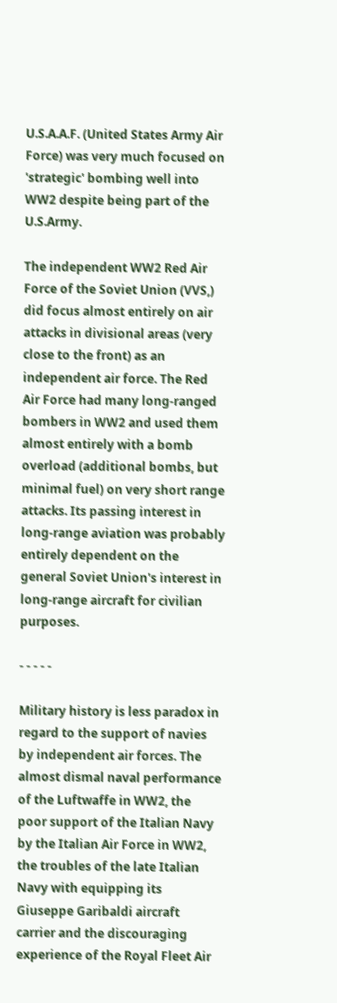U.S.A.A.F. (United States Army Air Force) was very much focused on 'strategic' bombing well into WW2 despite being part of the U.S.Army.

The independent WW2 Red Air Force of the Soviet Union (VVS,) did focus almost entirely on air attacks in divisional areas (very close to the front) as an independent air force. The Red Air Force had many long-ranged bombers in WW2 and used them almost entirely with a bomb overload (additional bombs, but minimal fuel) on very short range attacks. Its passing interest in long-range aviation was probably entirely dependent on the general Soviet Union's interest in long-range aircraft for civilian purposes.

- - - - -

Military history is less paradox in regard to the support of navies by independent air forces. The almost dismal naval performance of the Luftwaffe in WW2, the poor support of the Italian Navy by the Italian Air Force in WW2, the troubles of the late Italian Navy with equipping its Giuseppe Garibaldi aircraft carrier and the discouraging experience of the Royal Fleet Air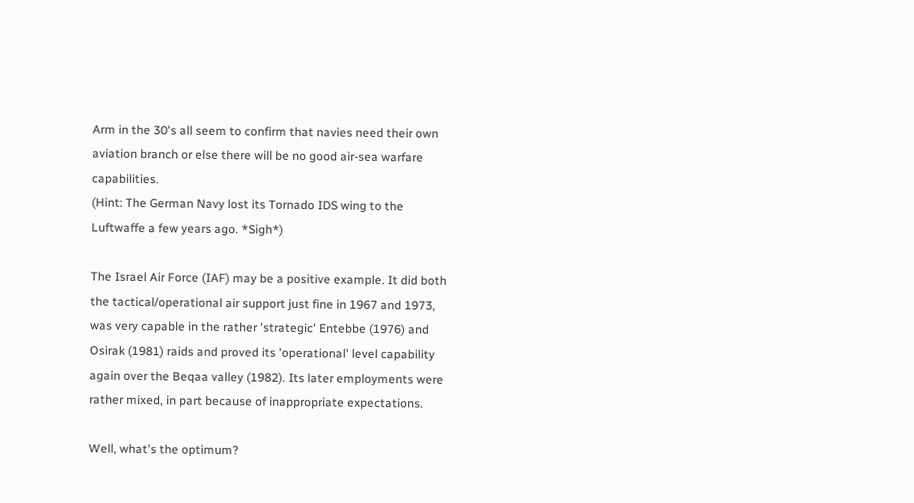Arm in the 30's all seem to confirm that navies need their own aviation branch or else there will be no good air-sea warfare capabilities.
(Hint: The German Navy lost its Tornado IDS wing to the Luftwaffe a few years ago. *Sigh*)

The Israel Air Force (IAF) may be a positive example. It did both the tactical/operational air support just fine in 1967 and 1973, was very capable in the rather 'strategic' Entebbe (1976) and Osirak (1981) raids and proved its 'operational' level capability again over the Beqaa valley (1982). Its later employments were rather mixed, in part because of inappropriate expectations.

Well, what's the optimum?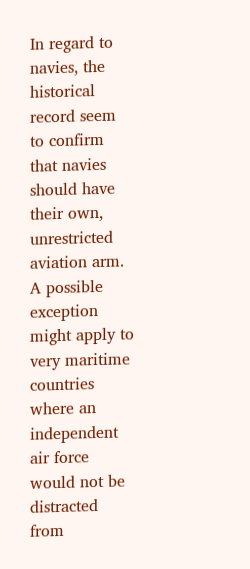In regard to navies, the historical record seem to confirm that navies should have their own, unrestricted aviation arm.
A possible exception might apply to very maritime countries where an independent air force would not be distracted from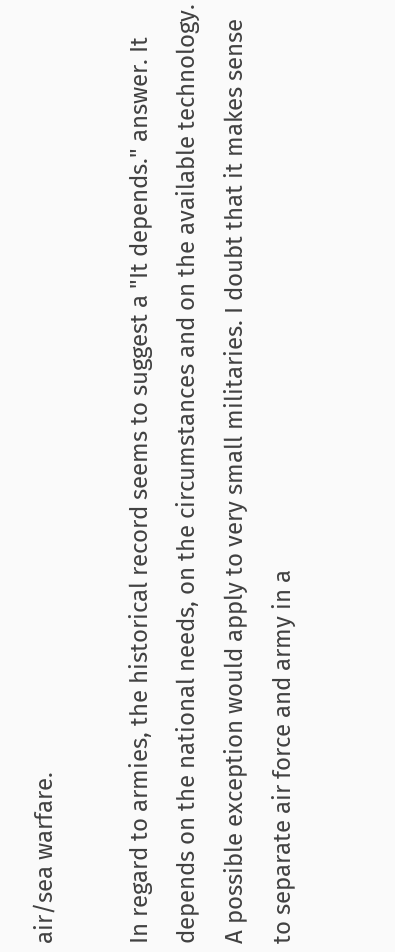air/sea warfare.

In regard to armies, the historical record seems to suggest a "It depends." answer. It depends on the national needs, on the circumstances and on the available technology.
A possible exception would apply to very small militaries. I doubt that it makes sense to separate air force and army in a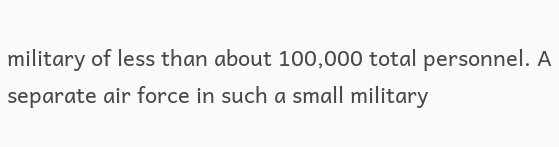military of less than about 100,000 total personnel. A separate air force in such a small military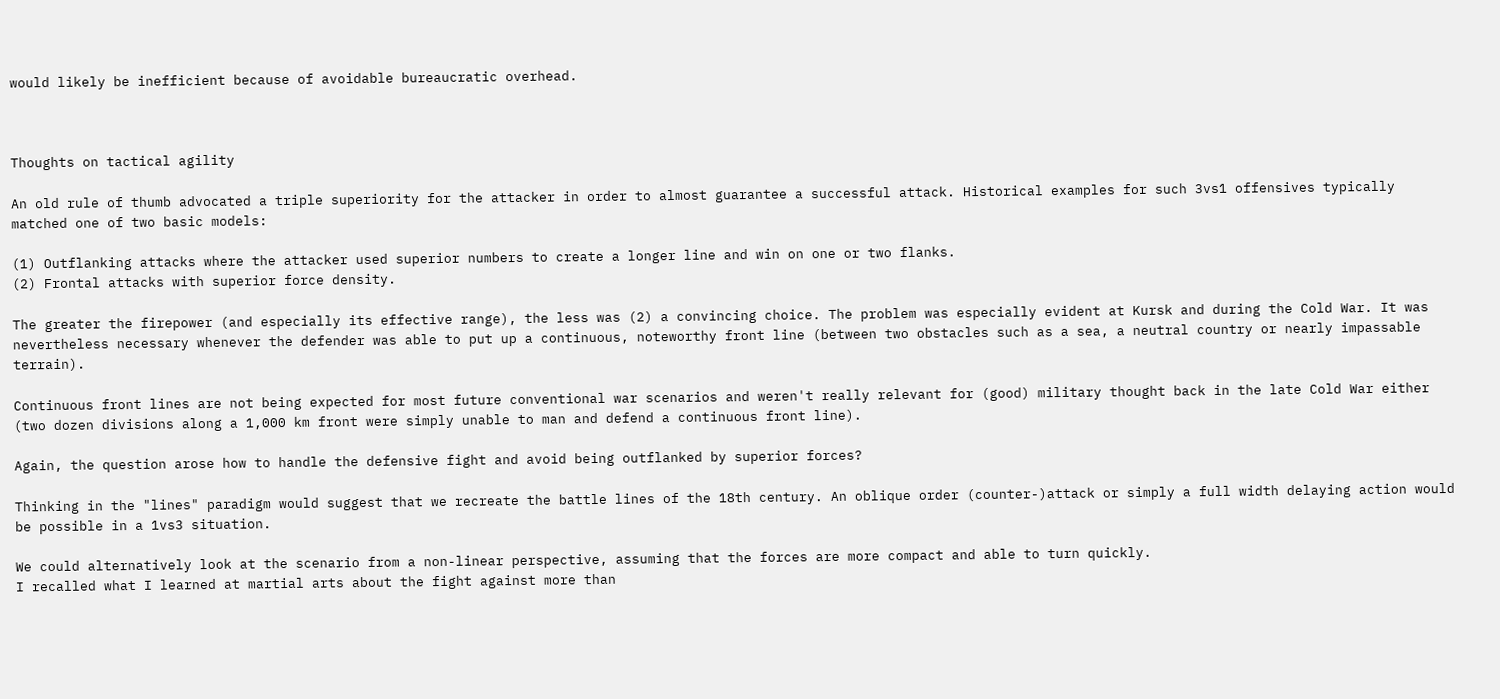would likely be inefficient because of avoidable bureaucratic overhead.



Thoughts on tactical agility

An old rule of thumb advocated a triple superiority for the attacker in order to almost guarantee a successful attack. Historical examples for such 3vs1 offensives typically matched one of two basic models:

(1) Outflanking attacks where the attacker used superior numbers to create a longer line and win on one or two flanks.
(2) Frontal attacks with superior force density.

The greater the firepower (and especially its effective range), the less was (2) a convincing choice. The problem was especially evident at Kursk and during the Cold War. It was nevertheless necessary whenever the defender was able to put up a continuous, noteworthy front line (between two obstacles such as a sea, a neutral country or nearly impassable terrain).

Continuous front lines are not being expected for most future conventional war scenarios and weren't really relevant for (good) military thought back in the late Cold War either (two dozen divisions along a 1,000 km front were simply unable to man and defend a continuous front line).

Again, the question arose how to handle the defensive fight and avoid being outflanked by superior forces?

Thinking in the "lines" paradigm would suggest that we recreate the battle lines of the 18th century. An oblique order (counter-)attack or simply a full width delaying action would be possible in a 1vs3 situation.

We could alternatively look at the scenario from a non-linear perspective, assuming that the forces are more compact and able to turn quickly.
I recalled what I learned at martial arts about the fight against more than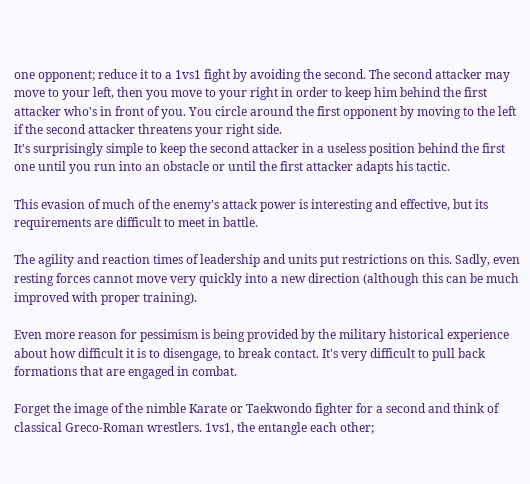one opponent; reduce it to a 1vs1 fight by avoiding the second. The second attacker may move to your left, then you move to your right in order to keep him behind the first attacker who's in front of you. You circle around the first opponent by moving to the left if the second attacker threatens your right side.
It's surprisingly simple to keep the second attacker in a useless position behind the first one until you run into an obstacle or until the first attacker adapts his tactic.

This evasion of much of the enemy's attack power is interesting and effective, but its requirements are difficult to meet in battle.

The agility and reaction times of leadership and units put restrictions on this. Sadly, even resting forces cannot move very quickly into a new direction (although this can be much improved with proper training).

Even more reason for pessimism is being provided by the military historical experience about how difficult it is to disengage, to break contact. It's very difficult to pull back formations that are engaged in combat.

Forget the image of the nimble Karate or Taekwondo fighter for a second and think of classical Greco-Roman wrestlers. 1vs1, the entangle each other;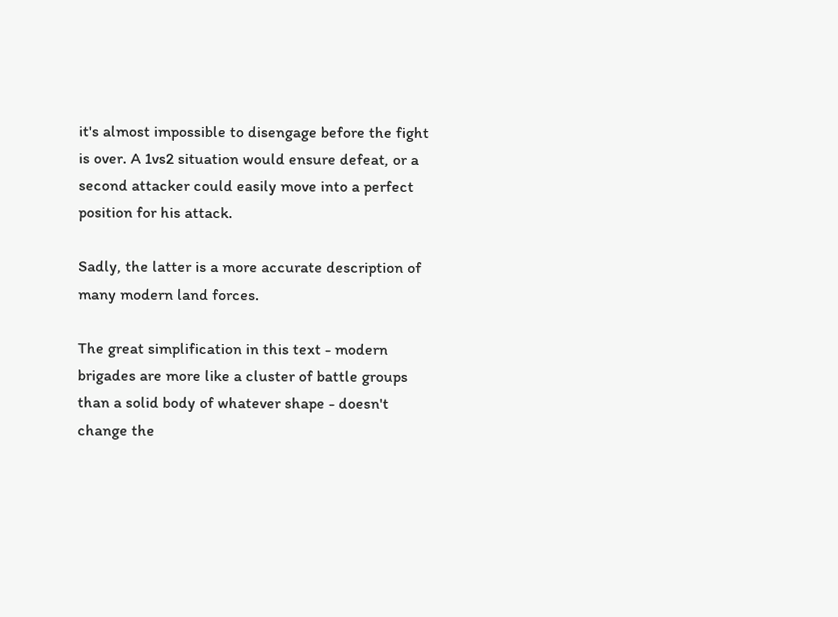it's almost impossible to disengage before the fight is over. A 1vs2 situation would ensure defeat, or a second attacker could easily move into a perfect position for his attack.

Sadly, the latter is a more accurate description of many modern land forces.

The great simplification in this text - modern brigades are more like a cluster of battle groups than a solid body of whatever shape - doesn't change the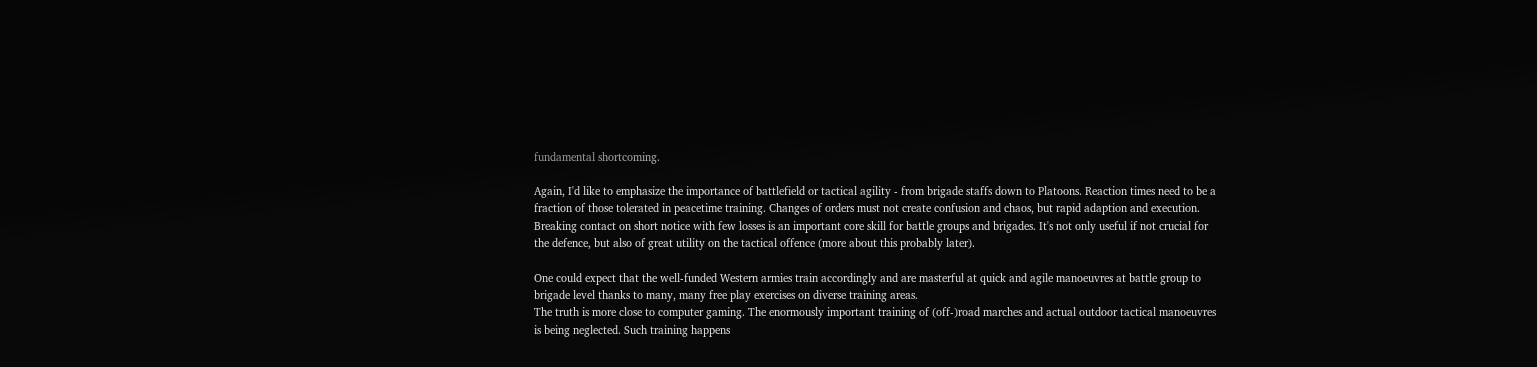fundamental shortcoming.

Again, I'd like to emphasize the importance of battlefield or tactical agility - from brigade staffs down to Platoons. Reaction times need to be a fraction of those tolerated in peacetime training. Changes of orders must not create confusion and chaos, but rapid adaption and execution. Breaking contact on short notice with few losses is an important core skill for battle groups and brigades. It's not only useful if not crucial for the defence, but also of great utility on the tactical offence (more about this probably later).

One could expect that the well-funded Western armies train accordingly and are masterful at quick and agile manoeuvres at battle group to brigade level thanks to many, many free play exercises on diverse training areas.
The truth is more close to computer gaming. The enormously important training of (off-)road marches and actual outdoor tactical manoeuvres is being neglected. Such training happens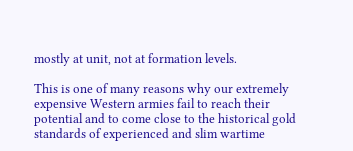mostly at unit, not at formation levels.

This is one of many reasons why our extremely expensive Western armies fail to reach their potential and to come close to the historical gold standards of experienced and slim wartime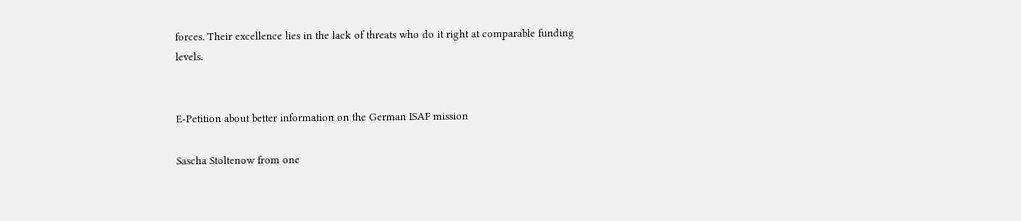forces. Their excellence lies in the lack of threats who do it right at comparable funding levels.


E-Petition about better information on the German ISAF mission

Sascha Stoltenow from one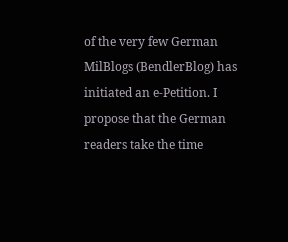of the very few German MilBlogs (BendlerBlog) has initiated an e-Petition. I propose that the German readers take the time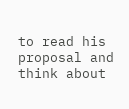to read his proposal and think about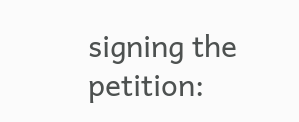signing the petition: